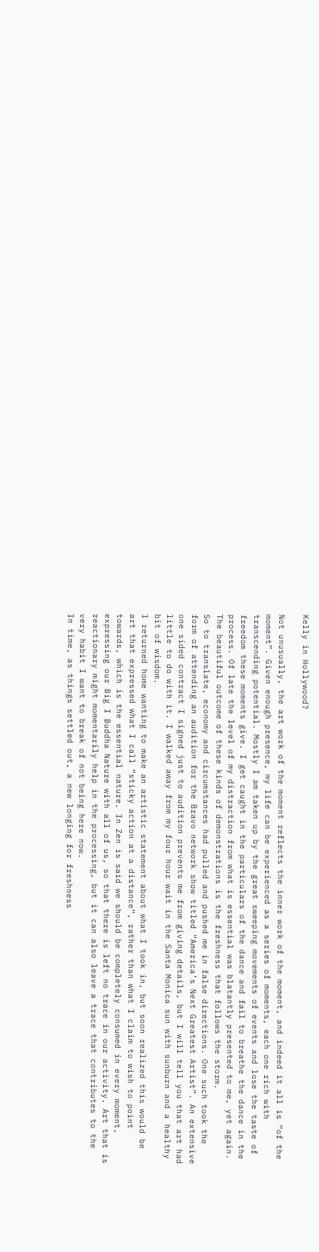Kelly in Hollywood?

Not unusually, the art work of the moment reflects the inner work of the moment, and indeed it all is “of the moment”. Given enough presence, my life can be experienced as a series of moments, each one rich with transcending potential. Mostly I am taken up by the great sweeping movements of events and lose the taste of freedom these moments give. I get caught in the particulars of the dance and fail to breathe the dance in the process. Of late the level of my distraction from what is essential was blatantly presented to me, yet again. The beautiful outcome of these kinds of demonstrations is the freshness that follows the storm.
So to translate, economy and circumstances had pulled and pushed me in false directions. One such took the form of attending an audition for the Bravo network show titled “America’s Next Greatest Artist”. An extensive one sided contract I signed just to audition prevents me from giving details, but I will tell you that art had little to do with it. I walked away from my four hour wait in the Santa Monica sun with sunburn and a healthy bit of wisdom.
I returned home wanting to make an artistic statement about what I took in, but soon realized this would be art that expressed what I call “sticky action at a distance”, rather than what I claim to wish to point towards, which is the essential nature. In Zen is said we should be completely consumed in every moment, expressing our Big I Buddha Nature with all of us, so that there is left no trace in our activity. Art that is reactionary might momentarily help in the processing, but it can also leave a trace that contributes to the very habit I want to break of not being here now.
In time, as things settled out, a new longing for freshness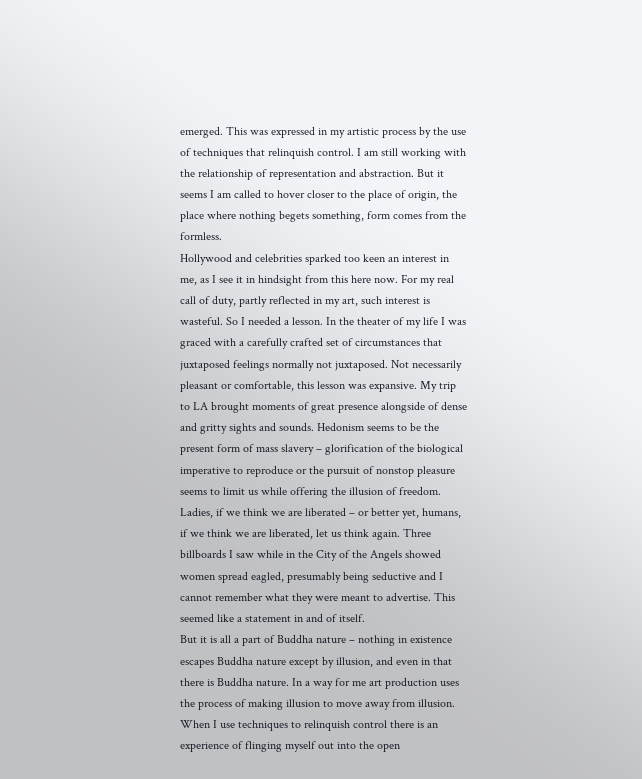emerged. This was expressed in my artistic process by the use of techniques that relinquish control. I am still working with the relationship of representation and abstraction. But it seems I am called to hover closer to the place of origin, the place where nothing begets something, form comes from the formless.
Hollywood and celebrities sparked too keen an interest in me, as I see it in hindsight from this here now. For my real call of duty, partly reflected in my art, such interest is wasteful. So I needed a lesson. In the theater of my life I was graced with a carefully crafted set of circumstances that juxtaposed feelings normally not juxtaposed. Not necessarily pleasant or comfortable, this lesson was expansive. My trip to LA brought moments of great presence alongside of dense and gritty sights and sounds. Hedonism seems to be the present form of mass slavery – glorification of the biological imperative to reproduce or the pursuit of nonstop pleasure seems to limit us while offering the illusion of freedom.
Ladies, if we think we are liberated – or better yet, humans, if we think we are liberated, let us think again. Three billboards I saw while in the City of the Angels showed women spread eagled, presumably being seductive and I cannot remember what they were meant to advertise. This seemed like a statement in and of itself.
But it is all a part of Buddha nature – nothing in existence escapes Buddha nature except by illusion, and even in that there is Buddha nature. In a way for me art production uses the process of making illusion to move away from illusion. When I use techniques to relinquish control there is an experience of flinging myself out into the open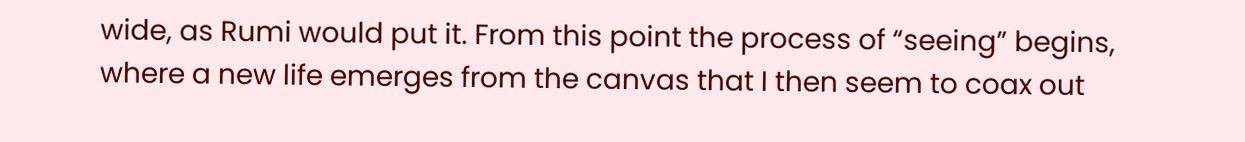wide, as Rumi would put it. From this point the process of “seeing” begins, where a new life emerges from the canvas that I then seem to coax out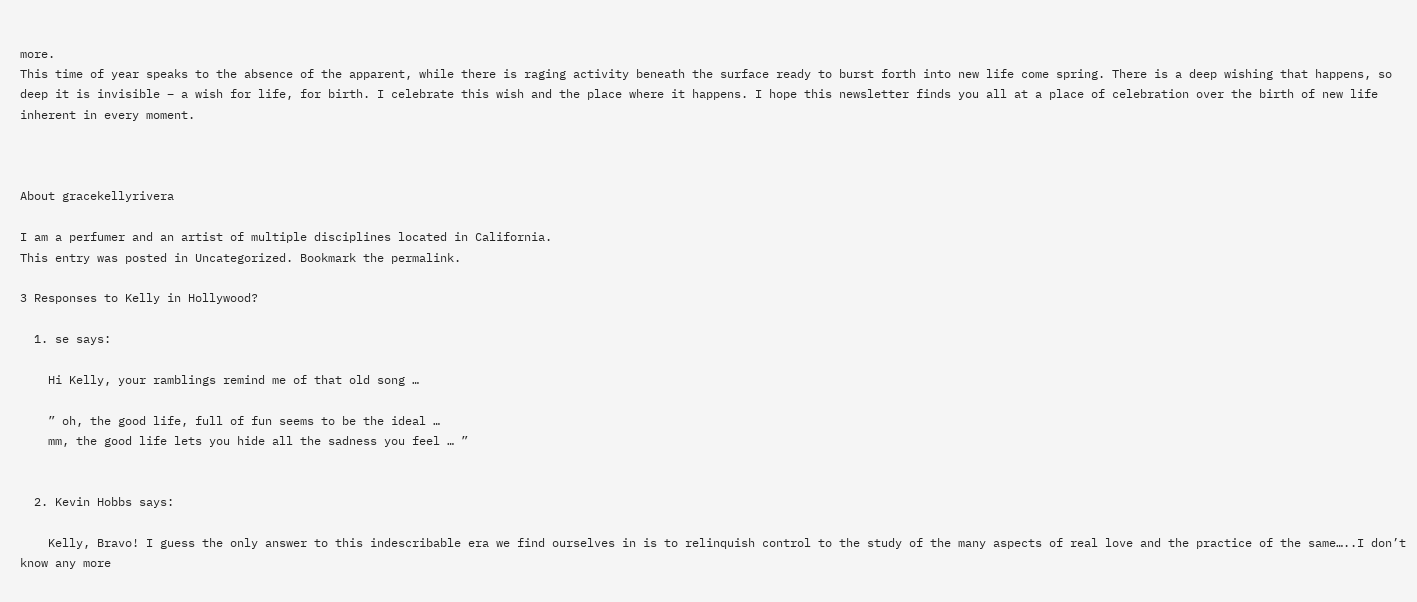more.
This time of year speaks to the absence of the apparent, while there is raging activity beneath the surface ready to burst forth into new life come spring. There is a deep wishing that happens, so deep it is invisible – a wish for life, for birth. I celebrate this wish and the place where it happens. I hope this newsletter finds you all at a place of celebration over the birth of new life inherent in every moment.



About gracekellyrivera

I am a perfumer and an artist of multiple disciplines located in California.
This entry was posted in Uncategorized. Bookmark the permalink.

3 Responses to Kelly in Hollywood?

  1. se says:

    Hi Kelly, your ramblings remind me of that old song …

    ” oh, the good life, full of fun seems to be the ideal …
    mm, the good life lets you hide all the sadness you feel … ”


  2. Kevin Hobbs says:

    Kelly, Bravo! I guess the only answer to this indescribable era we find ourselves in is to relinquish control to the study of the many aspects of real love and the practice of the same…..I don’t know any more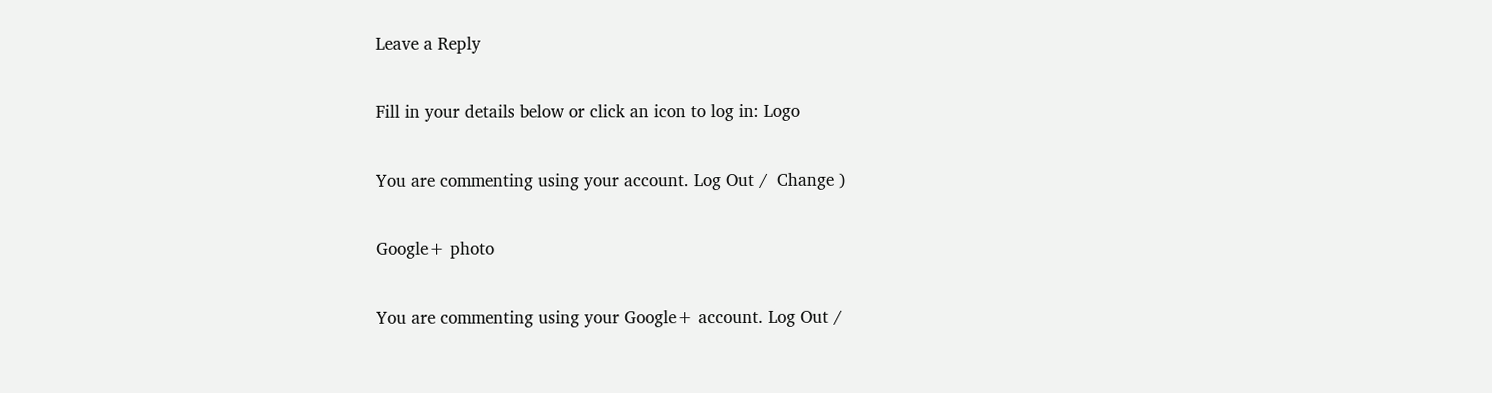Leave a Reply

Fill in your details below or click an icon to log in: Logo

You are commenting using your account. Log Out /  Change )

Google+ photo

You are commenting using your Google+ account. Log Out /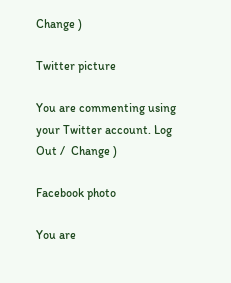Change )

Twitter picture

You are commenting using your Twitter account. Log Out /  Change )

Facebook photo

You are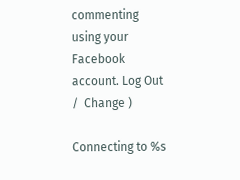commenting using your Facebook account. Log Out /  Change )

Connecting to %s